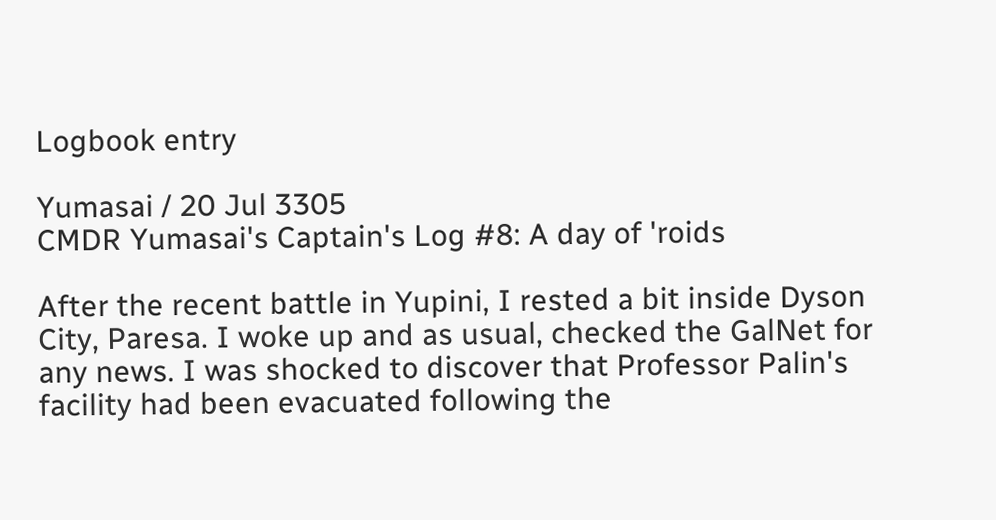Logbook entry

Yumasai / 20 Jul 3305
CMDR Yumasai's Captain's Log #8: A day of 'roids

After the recent battle in Yupini, I rested a bit inside Dyson City, Paresa. I woke up and as usual, checked the GalNet for any news. I was shocked to discover that Professor Palin's facility had been evacuated following the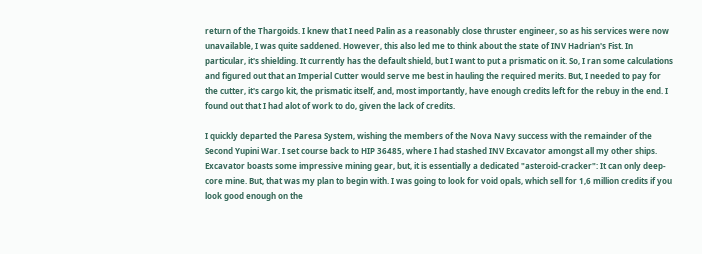return of the Thargoids. I knew that I need Palin as a reasonably close thruster engineer, so as his services were now unavailable, I was quite saddened. However, this also led me to think about the state of INV Hadrian's Fist. In particular, it's shielding. It currently has the default shield, but I want to put a prismatic on it. So, I ran some calculations and figured out that an Imperial Cutter would serve me best in hauling the required merits. But, I needed to pay for the cutter, it's cargo kit, the prismatic itself, and, most importantly, have enough credits left for the rebuy in the end. I found out that I had alot of work to do, given the lack of credits.

I quickly departed the Paresa System, wishing the members of the Nova Navy success with the remainder of the Second Yupini War. I set course back to HIP 36485, where I had stashed INV Excavator amongst all my other ships. Excavator boasts some impressive mining gear, but, it is essentially a dedicated "asteroid-cracker": It can only deep-core mine. But, that was my plan to begin with. I was going to look for void opals, which sell for 1,6 million credits if you look good enough on the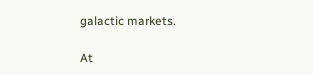galactic markets.

At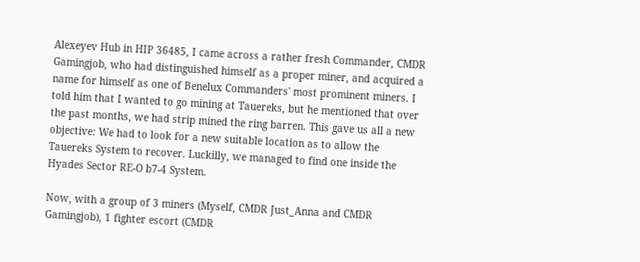Alexeyev Hub in HIP 36485, I came across a rather fresh Commander, CMDR Gamingjob, who had distinguished himself as a proper miner, and acquired a name for himself as one of Benelux Commanders' most prominent miners. I told him that I wanted to go mining at Tauereks, but he mentioned that over the past months, we had strip mined the ring barren. This gave us all a new objective: We had to look for a new suitable location as to allow the Tauereks System to recover. Luckilly, we managed to find one inside the Hyades Sector RE-O b7-4 System.

Now, with a group of 3 miners (Myself, CMDR Just_Anna and CMDR Gamingjob), 1 fighter escort (CMDR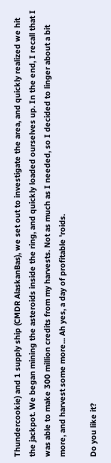Thundercookie) and 1 supply ship (CMDR AlaskanBas), we set out to investigate the area, and quickly realized we hit the jackpot. We began mining the asteroids inside the ring, and quickly loaded ourselves up. In the end, I recall that I was able to make 300 million credits from my harvests. Not as much as I needed, so I decided to linger about a bit more, and harvest some more... Ah yes, a day of profitable 'roids.

Do you like it?